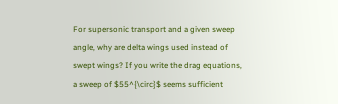For supersonic transport and a given sweep angle, why are delta wings used instead of swept wings? If you write the drag equations, a sweep of $55^{\circ}$ seems sufficient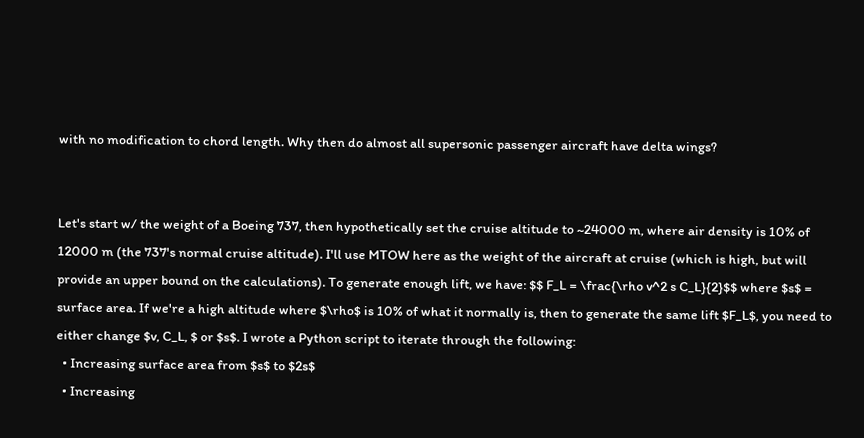with no modification to chord length. Why then do almost all supersonic passenger aircraft have delta wings?


Let's start w/ the weight of a Boeing 737, then hypothetically set the cruise altitude to ~24000 m, where air density is 10% of 12000 m (the 737's normal cruise altitude). I'll use MTOW here as the weight of the aircraft at cruise (which is high, but will provide an upper bound on the calculations). To generate enough lift, we have: $$ F_L = \frac{\rho v^2 s C_L}{2}$$ where $s$ = surface area. If we're a high altitude where $\rho$ is 10% of what it normally is, then to generate the same lift $F_L$, you need to either change $v, C_L, $ or $s$. I wrote a Python script to iterate through the following:
  • Increasing surface area from $s$ to $2s$
  • Increasing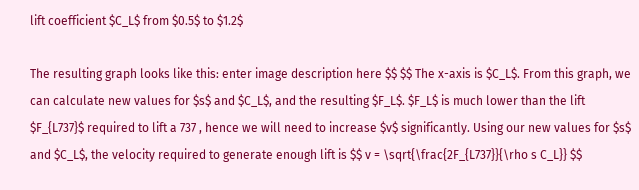lift coefficient $C_L$ from $0.5$ to $1.2$

The resulting graph looks like this: enter image description here $$ $$ The x-axis is $C_L$. From this graph, we can calculate new values for $s$ and $C_L$, and the resulting $F_L$. $F_L$ is much lower than the lift $F_{L737}$ required to lift a 737 , hence we will need to increase $v$ significantly. Using our new values for $s$ and $C_L$, the velocity required to generate enough lift is $$ v = \sqrt{\frac{2F_{L737}}{\rho s C_L}} $$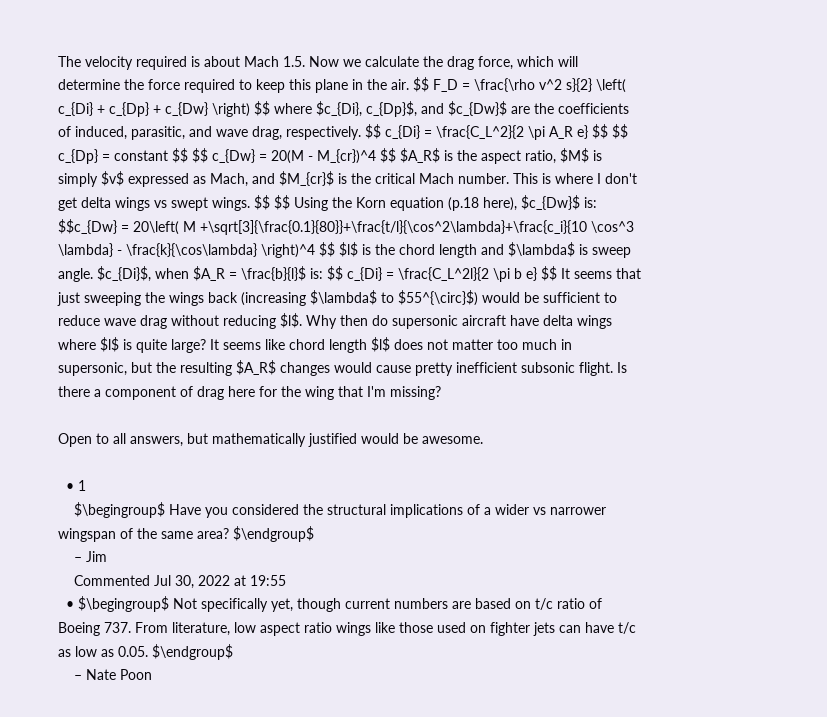The velocity required is about Mach 1.5. Now we calculate the drag force, which will determine the force required to keep this plane in the air. $$ F_D = \frac{\rho v^2 s}{2} \left( c_{Di} + c_{Dp} + c_{Dw} \right) $$ where $c_{Di}, c_{Dp}$, and $c_{Dw}$ are the coefficients of induced, parasitic, and wave drag, respectively. $$ c_{Di} = \frac{C_L^2}{2 \pi A_R e} $$ $$ c_{Dp} = constant $$ $$ c_{Dw} = 20(M - M_{cr})^4 $$ $A_R$ is the aspect ratio, $M$ is simply $v$ expressed as Mach, and $M_{cr}$ is the critical Mach number. This is where I don't get delta wings vs swept wings. $$ $$ Using the Korn equation (p.18 here), $c_{Dw}$ is: $$c_{Dw} = 20\left( M +\sqrt[3]{\frac{0.1}{80}}+\frac{t/l}{\cos^2\lambda}+\frac{c_i}{10 \cos^3 \lambda} - \frac{k}{\cos\lambda} \right)^4 $$ $l$ is the chord length and $\lambda$ is sweep angle. $c_{Di}$, when $A_R = \frac{b}{l}$ is: $$ c_{Di} = \frac{C_L^2l}{2 \pi b e} $$ It seems that just sweeping the wings back (increasing $\lambda$ to $55^{\circ}$) would be sufficient to reduce wave drag without reducing $l$. Why then do supersonic aircraft have delta wings where $l$ is quite large? It seems like chord length $l$ does not matter too much in supersonic, but the resulting $A_R$ changes would cause pretty inefficient subsonic flight. Is there a component of drag here for the wing that I'm missing?

Open to all answers, but mathematically justified would be awesome.

  • 1
    $\begingroup$ Have you considered the structural implications of a wider vs narrower wingspan of the same area? $\endgroup$
    – Jim
    Commented Jul 30, 2022 at 19:55
  • $\begingroup$ Not specifically yet, though current numbers are based on t/c ratio of Boeing 737. From literature, low aspect ratio wings like those used on fighter jets can have t/c as low as 0.05. $\endgroup$
    – Nate Poon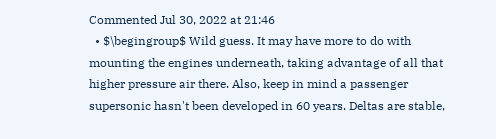Commented Jul 30, 2022 at 21:46
  • $\begingroup$ Wild guess. It may have more to do with mounting the engines underneath, taking advantage of all that higher pressure air there. Also, keep in mind a passenger supersonic hasn't been developed in 60 years. Deltas are stable,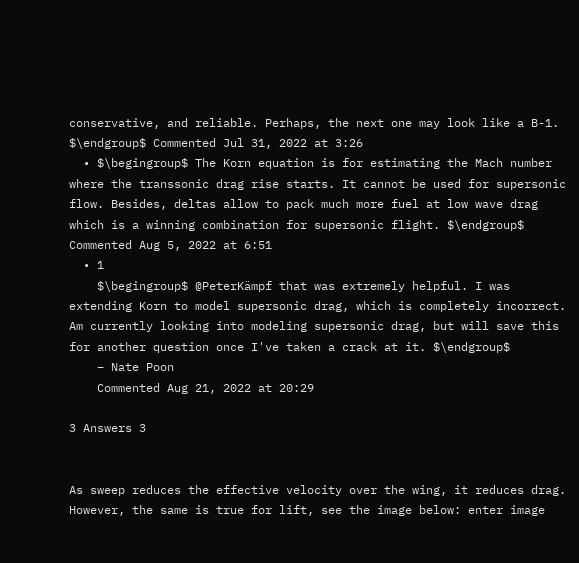conservative, and reliable. Perhaps, the next one may look like a B-1. $\endgroup$ Commented Jul 31, 2022 at 3:26
  • $\begingroup$ The Korn equation is for estimating the Mach number where the transsonic drag rise starts. It cannot be used for supersonic flow. Besides, deltas allow to pack much more fuel at low wave drag which is a winning combination for supersonic flight. $\endgroup$ Commented Aug 5, 2022 at 6:51
  • 1
    $\begingroup$ @PeterKämpf that was extremely helpful. I was extending Korn to model supersonic drag, which is completely incorrect. Am currently looking into modeling supersonic drag, but will save this for another question once I've taken a crack at it. $\endgroup$
    – Nate Poon
    Commented Aug 21, 2022 at 20:29

3 Answers 3


As sweep reduces the effective velocity over the wing, it reduces drag. However, the same is true for lift, see the image below: enter image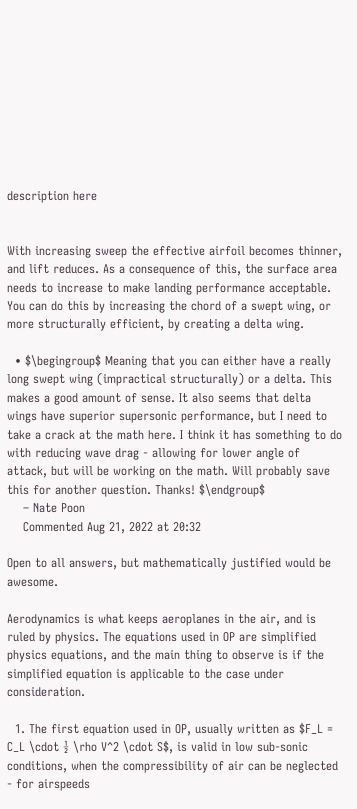description here


With increasing sweep the effective airfoil becomes thinner, and lift reduces. As a consequence of this, the surface area needs to increase to make landing performance acceptable. You can do this by increasing the chord of a swept wing, or more structurally efficient, by creating a delta wing.

  • $\begingroup$ Meaning that you can either have a really long swept wing (impractical structurally) or a delta. This makes a good amount of sense. It also seems that delta wings have superior supersonic performance, but I need to take a crack at the math here. I think it has something to do with reducing wave drag - allowing for lower angle of attack, but will be working on the math. Will probably save this for another question. Thanks! $\endgroup$
    – Nate Poon
    Commented Aug 21, 2022 at 20:32

Open to all answers, but mathematically justified would be awesome.

Aerodynamics is what keeps aeroplanes in the air, and is ruled by physics. The equations used in OP are simplified physics equations, and the main thing to observe is if the simplified equation is applicable to the case under consideration.

  1. The first equation used in OP, usually written as $F_L = C_L \cdot ½ \rho V^2 \cdot S$, is valid in low sub-sonic conditions, when the compressibility of air can be neglected - for airspeeds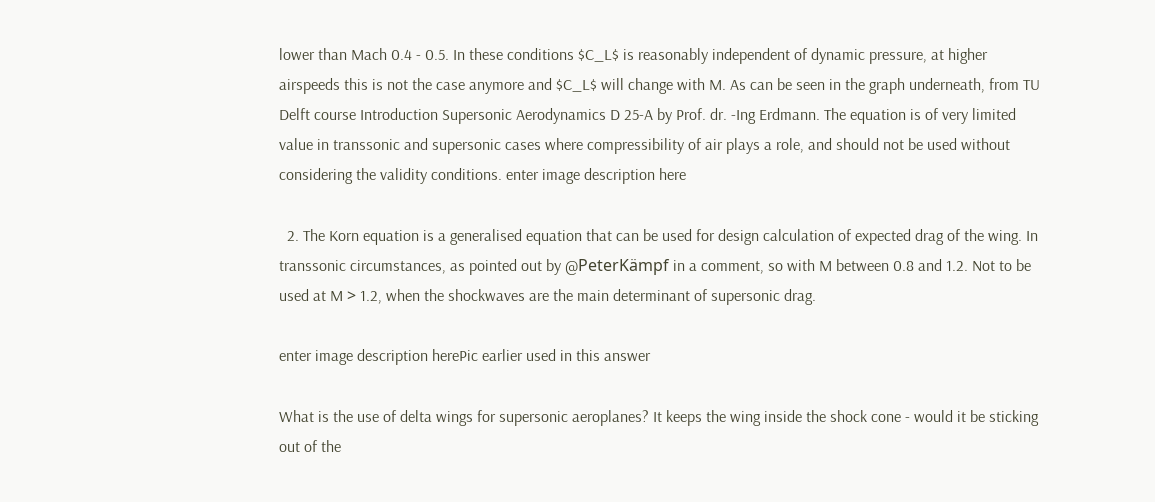lower than Mach 0.4 - 0.5. In these conditions $C_L$ is reasonably independent of dynamic pressure, at higher airspeeds this is not the case anymore and $C_L$ will change with M. As can be seen in the graph underneath, from TU Delft course Introduction Supersonic Aerodynamics D 25-A by Prof. dr. -Ing Erdmann. The equation is of very limited value in transsonic and supersonic cases where compressibility of air plays a role, and should not be used without considering the validity conditions. enter image description here

  2. The Korn equation is a generalised equation that can be used for design calculation of expected drag of the wing. In transsonic circumstances, as pointed out by @PeterKämpf in a comment, so with M between 0.8 and 1.2. Not to be used at M > 1.2, when the shockwaves are the main determinant of supersonic drag.

enter image description herePic earlier used in this answer

What is the use of delta wings for supersonic aeroplanes? It keeps the wing inside the shock cone - would it be sticking out of the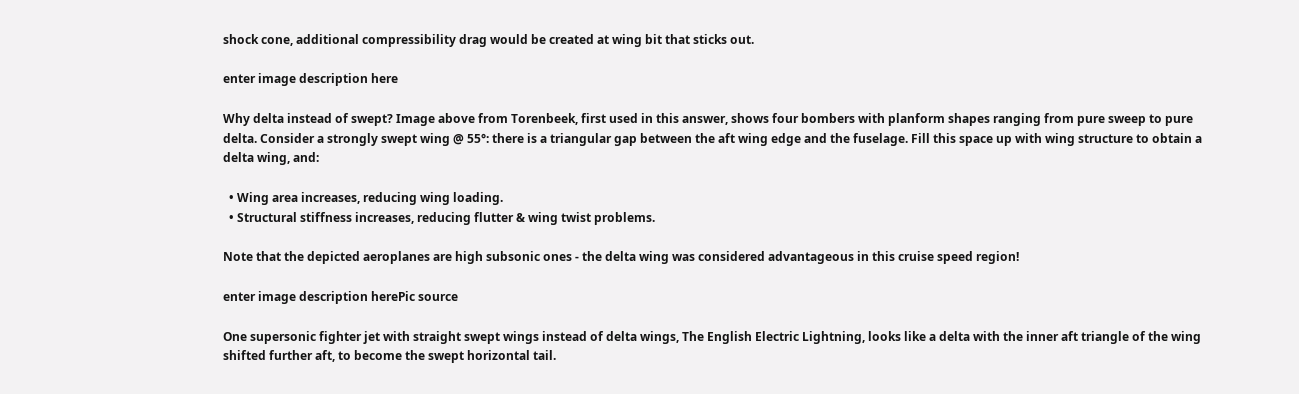shock cone, additional compressibility drag would be created at wing bit that sticks out.

enter image description here

Why delta instead of swept? Image above from Torenbeek, first used in this answer, shows four bombers with planform shapes ranging from pure sweep to pure delta. Consider a strongly swept wing @ 55°: there is a triangular gap between the aft wing edge and the fuselage. Fill this space up with wing structure to obtain a delta wing, and:

  • Wing area increases, reducing wing loading.
  • Structural stiffness increases, reducing flutter & wing twist problems.

Note that the depicted aeroplanes are high subsonic ones - the delta wing was considered advantageous in this cruise speed region!

enter image description herePic source

One supersonic fighter jet with straight swept wings instead of delta wings, The English Electric Lightning, looks like a delta with the inner aft triangle of the wing shifted further aft, to become the swept horizontal tail.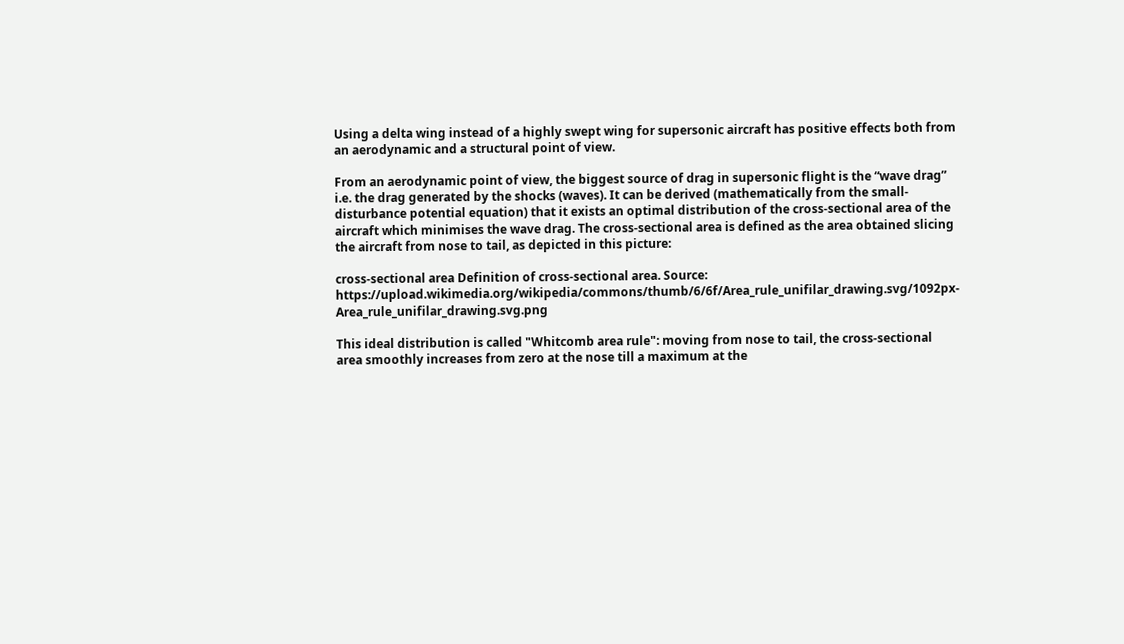Using a delta wing instead of a highly swept wing for supersonic aircraft has positive effects both from an aerodynamic and a structural point of view.

From an aerodynamic point of view, the biggest source of drag in supersonic flight is the “wave drag” i.e. the drag generated by the shocks (waves). It can be derived (mathematically from the small-disturbance potential equation) that it exists an optimal distribution of the cross-sectional area of the aircraft which minimises the wave drag. The cross-sectional area is defined as the area obtained slicing the aircraft from nose to tail, as depicted in this picture:

cross-sectional area Definition of cross-sectional area. Source: https://upload.wikimedia.org/wikipedia/commons/thumb/6/6f/Area_rule_unifilar_drawing.svg/1092px-Area_rule_unifilar_drawing.svg.png

This ideal distribution is called "Whitcomb area rule": moving from nose to tail, the cross-sectional area smoothly increases from zero at the nose till a maximum at the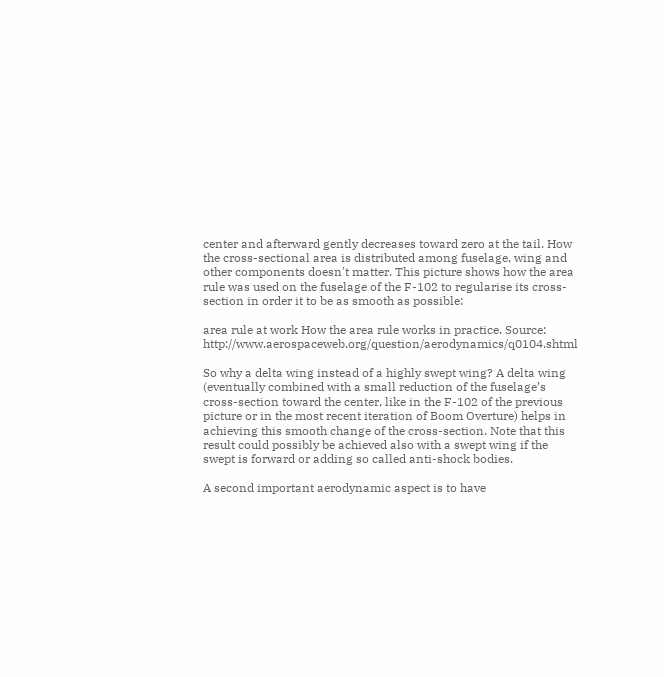center and afterward gently decreases toward zero at the tail. How the cross-sectional area is distributed among fuselage, wing and other components doesn't matter. This picture shows how the area rule was used on the fuselage of the F-102 to regularise its cross-section in order it to be as smooth as possible:

area rule at work How the area rule works in practice. Source: http://www.aerospaceweb.org/question/aerodynamics/q0104.shtml

So why a delta wing instead of a highly swept wing? A delta wing (eventually combined with a small reduction of the fuselage’s cross-section toward the center, like in the F-102 of the previous picture or in the most recent iteration of Boom Overture) helps in achieving this smooth change of the cross-section. Note that this result could possibly be achieved also with a swept wing if the swept is forward or adding so called anti-shock bodies.

A second important aerodynamic aspect is to have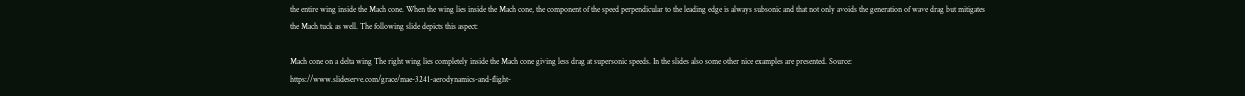the entire wing inside the Mach cone. When the wing lies inside the Mach cone, the component of the speed perpendicular to the leading edge is always subsonic and that not only avoids the generation of wave drag but mitigates the Mach tuck as well. The following slide depicts this aspect:

Mach cone on a delta wing The right wing lies completely inside the Mach cone giving less drag at supersonic speeds. In the slides also some other nice examples are presented. Source: https://www.slideserve.com/grace/mae-3241-aerodynamics-and-flight-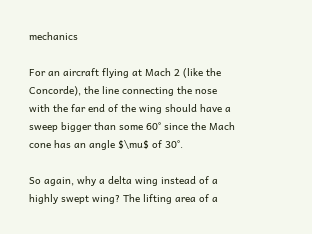mechanics

For an aircraft flying at Mach 2 (like the Concorde), the line connecting the nose with the far end of the wing should have a sweep bigger than some 60° since the Mach cone has an angle $\mu$ of 30°.

So again, why a delta wing instead of a highly swept wing? The lifting area of a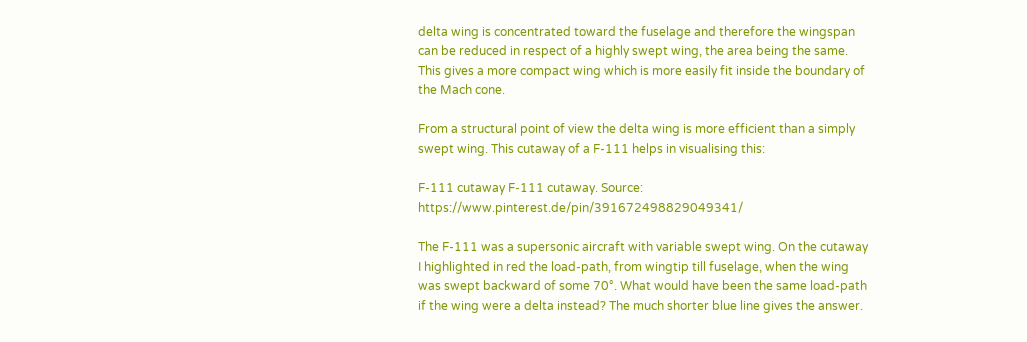delta wing is concentrated toward the fuselage and therefore the wingspan can be reduced in respect of a highly swept wing, the area being the same. This gives a more compact wing which is more easily fit inside the boundary of the Mach cone.

From a structural point of view the delta wing is more efficient than a simply swept wing. This cutaway of a F-111 helps in visualising this:

F-111 cutaway F-111 cutaway. Source: https://www.pinterest.de/pin/391672498829049341/

The F-111 was a supersonic aircraft with variable swept wing. On the cutaway I highlighted in red the load-path, from wingtip till fuselage, when the wing was swept backward of some 70°. What would have been the same load-path if the wing were a delta instead? The much shorter blue line gives the answer.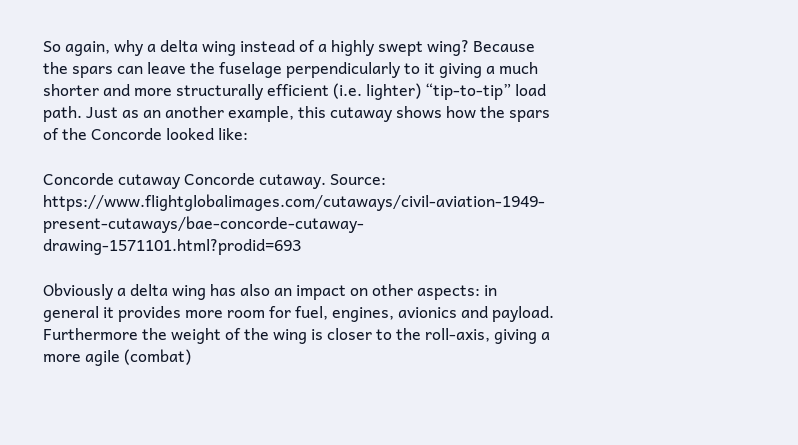So again, why a delta wing instead of a highly swept wing? Because the spars can leave the fuselage perpendicularly to it giving a much shorter and more structurally efficient (i.e. lighter) “tip-to-tip” load path. Just as an another example, this cutaway shows how the spars of the Concorde looked like:

Concorde cutaway Concorde cutaway. Source: https://www.flightglobalimages.com/cutaways/civil-aviation-1949-present-cutaways/bae-concorde-cutaway-drawing-1571101.html?prodid=693

Obviously a delta wing has also an impact on other aspects: in general it provides more room for fuel, engines, avionics and payload. Furthermore the weight of the wing is closer to the roll-axis, giving a more agile (combat)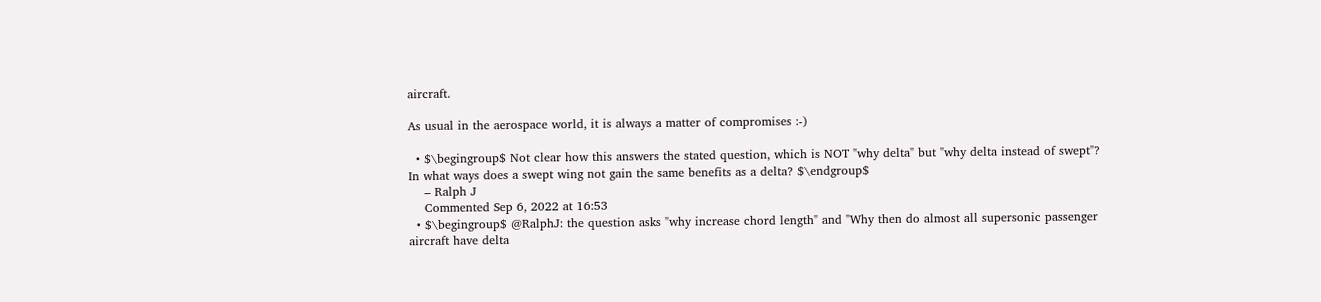aircraft.

As usual in the aerospace world, it is always a matter of compromises :-)

  • $\begingroup$ Not clear how this answers the stated question, which is NOT "why delta" but "why delta instead of swept"? In what ways does a swept wing not gain the same benefits as a delta? $\endgroup$
    – Ralph J
    Commented Sep 6, 2022 at 16:53
  • $\begingroup$ @RalphJ: the question asks "why increase chord length" and "Why then do almost all supersonic passenger aircraft have delta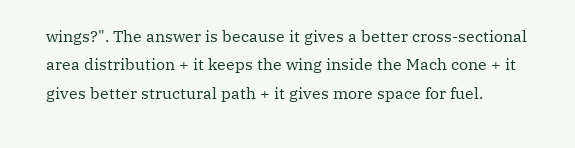wings?". The answer is because it gives a better cross-sectional area distribution + it keeps the wing inside the Mach cone + it gives better structural path + it gives more space for fuel.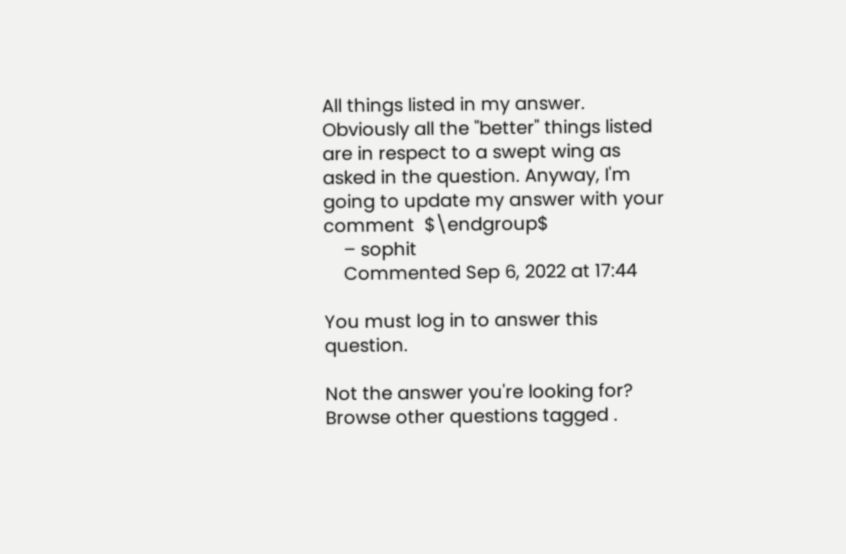All things listed in my answer. Obviously all the "better" things listed are in respect to a swept wing as asked in the question. Anyway, I'm going to update my answer with your comment  $\endgroup$
    – sophit
    Commented Sep 6, 2022 at 17:44

You must log in to answer this question.

Not the answer you're looking for? Browse other questions tagged .